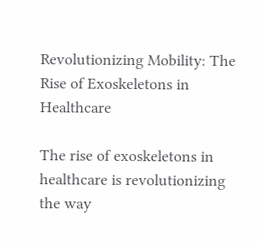Revolutionizing Mobility: The Rise of Exoskeletons in Healthcare

The rise of exoskeletons in healthcare is revolutionizing the way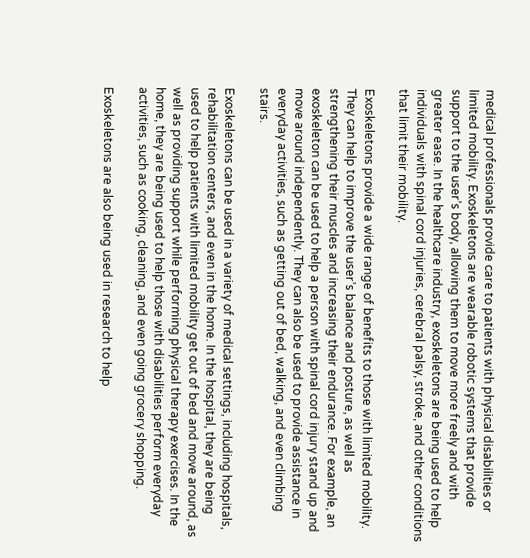medical professionals provide care to patients with physical disabilities or limited mobility. Exoskeletons are wearable robotic systems that provide support to the user’s body, allowing them to move more freely and with greater ease. In the healthcare industry, exoskeletons are being used to help individuals with spinal cord injuries, cerebral palsy, stroke, and other conditions that limit their mobility.

Exoskeletons provide a wide range of benefits to those with limited mobility. They can help to improve the user’s balance and posture, as well as strengthening their muscles and increasing their endurance. For example, an exoskeleton can be used to help a person with spinal cord injury stand up and move around independently. They can also be used to provide assistance in everyday activities, such as getting out of bed, walking, and even climbing stairs.

Exoskeletons can be used in a variety of medical settings, including hospitals, rehabilitation centers, and even in the home. In the hospital, they are being used to help patients with limited mobility get out of bed and move around, as well as providing support while performing physical therapy exercises. In the home, they are being used to help those with disabilities perform everyday activities, such as cooking, cleaning, and even going grocery shopping.

Exoskeletons are also being used in research to help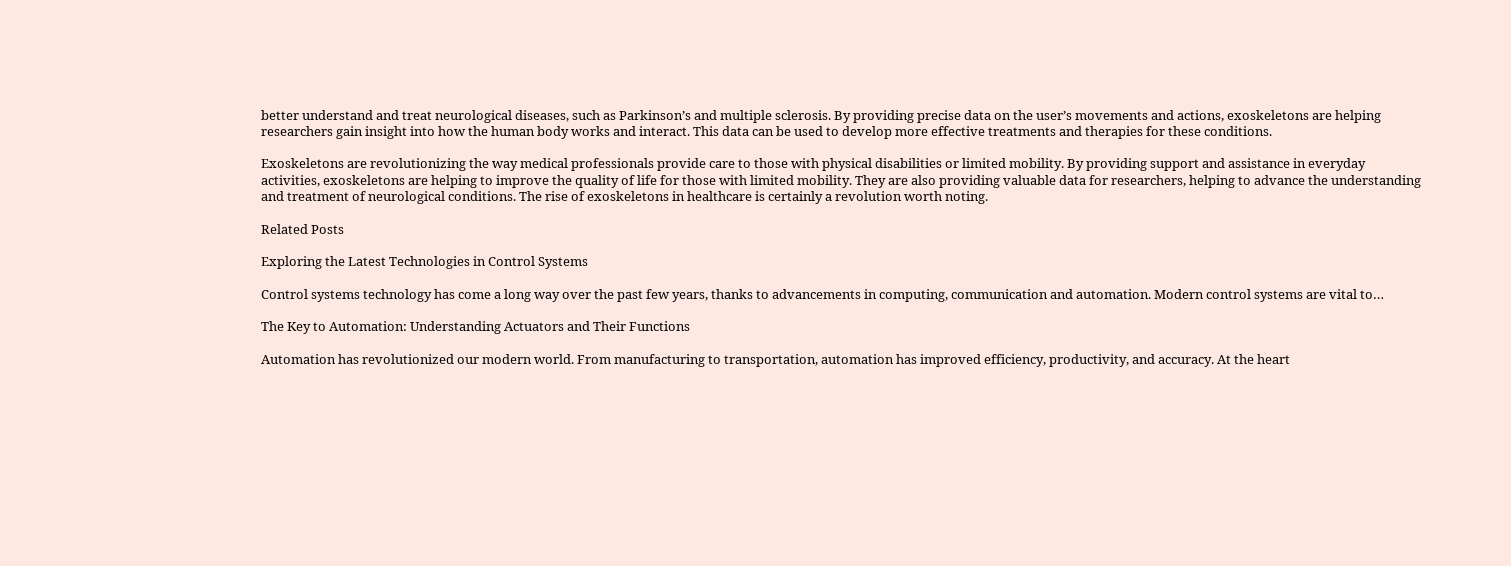better understand and treat neurological diseases, such as Parkinson’s and multiple sclerosis. By providing precise data on the user’s movements and actions, exoskeletons are helping researchers gain insight into how the human body works and interact. This data can be used to develop more effective treatments and therapies for these conditions.

Exoskeletons are revolutionizing the way medical professionals provide care to those with physical disabilities or limited mobility. By providing support and assistance in everyday activities, exoskeletons are helping to improve the quality of life for those with limited mobility. They are also providing valuable data for researchers, helping to advance the understanding and treatment of neurological conditions. The rise of exoskeletons in healthcare is certainly a revolution worth noting.

Related Posts

Exploring the Latest Technologies in Control Systems

Control systems technology has come a long way over the past few years, thanks to advancements in computing, communication and automation. Modern control systems are vital to…

The Key to Automation: Understanding Actuators and Their Functions

Automation has revolutionized our modern world. From manufacturing to transportation, automation has improved efficiency, productivity, and accuracy. At the heart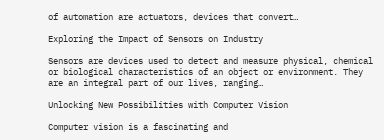of automation are actuators, devices that convert…

Exploring the Impact of Sensors on Industry

Sensors are devices used to detect and measure physical, chemical or biological characteristics of an object or environment. They are an integral part of our lives, ranging…

Unlocking New Possibilities with Computer Vision

Computer vision is a fascinating and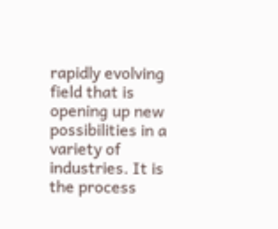rapidly evolving field that is opening up new possibilities in a variety of industries. It is the process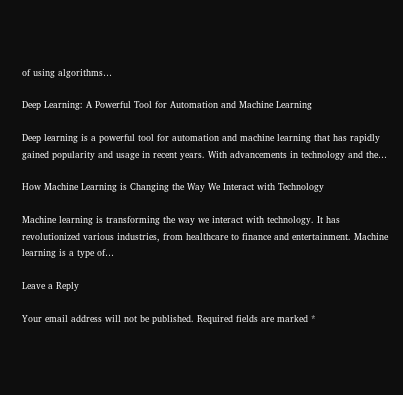of using algorithms…

Deep Learning: A Powerful Tool for Automation and Machine Learning

Deep learning is a powerful tool for automation and machine learning that has rapidly gained popularity and usage in recent years. With advancements in technology and the…

How Machine Learning is Changing the Way We Interact with Technology

Machine learning is transforming the way we interact with technology. It has revolutionized various industries, from healthcare to finance and entertainment. Machine learning is a type of…

Leave a Reply

Your email address will not be published. Required fields are marked *